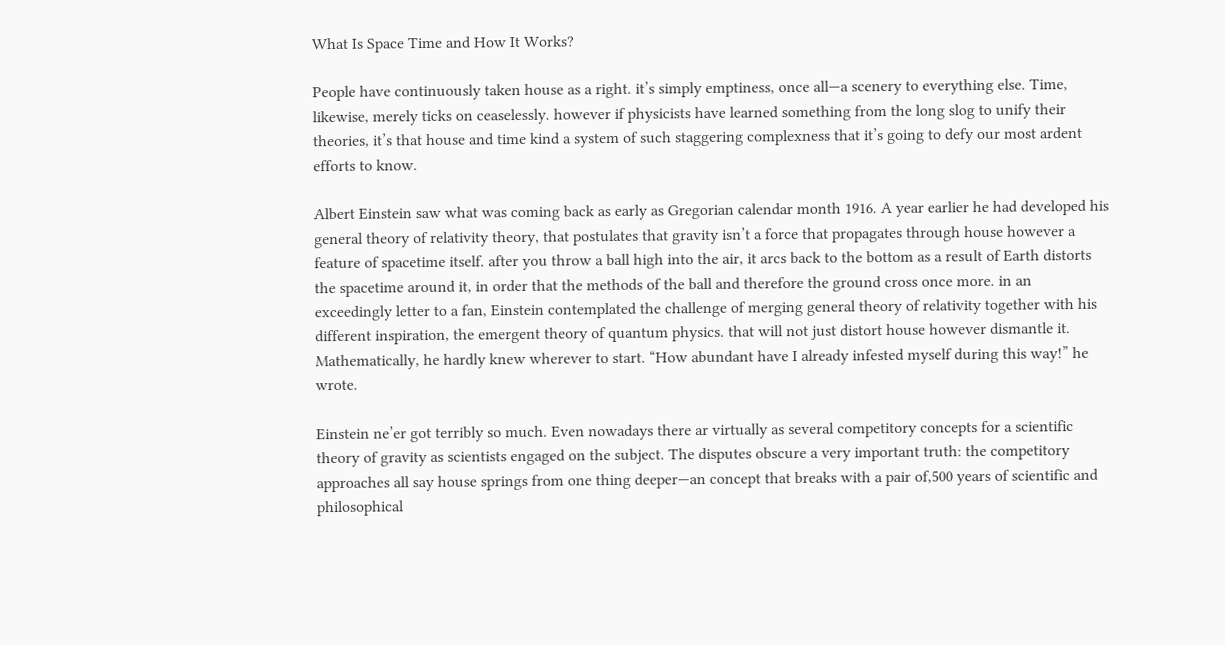What Is Space Time and How It Works?

People have continuously taken house as a right. it’s simply emptiness, once all—a scenery to everything else. Time, likewise, merely ticks on ceaselessly. however if physicists have learned something from the long slog to unify their theories, it’s that house and time kind a system of such staggering complexness that it’s going to defy our most ardent efforts to know.

Albert Einstein saw what was coming back as early as Gregorian calendar month 1916. A year earlier he had developed his general theory of relativity theory, that postulates that gravity isn’t a force that propagates through house however a feature of spacetime itself. after you throw a ball high into the air, it arcs back to the bottom as a result of Earth distorts the spacetime around it, in order that the methods of the ball and therefore the ground cross once more. in an exceedingly letter to a fan, Einstein contemplated the challenge of merging general theory of relativity together with his different inspiration, the emergent theory of quantum physics. that will not just distort house however dismantle it. Mathematically, he hardly knew wherever to start. “How abundant have I already infested myself during this way!” he wrote.

Einstein ne’er got terribly so much. Even nowadays there ar virtually as several competitory concepts for a scientific theory of gravity as scientists engaged on the subject. The disputes obscure a very important truth: the competitory approaches all say house springs from one thing deeper—an concept that breaks with a pair of,500 years of scientific and philosophical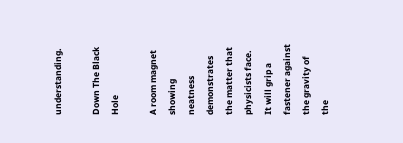understanding.

Down The Black Hole

A room magnet showing neatness demonstrates the matter that physicists face. It will grip a fastener against the gravity of the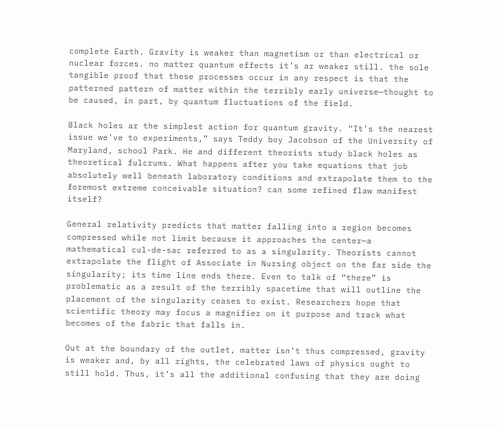complete Earth. Gravity is weaker than magnetism or than electrical or nuclear forces. no matter quantum effects it’s ar weaker still. the sole tangible proof that these processes occur in any respect is that the patterned pattern of matter within the terribly early universe—thought to be caused, in part, by quantum fluctuations of the field.

Black holes ar the simplest action for quantum gravity. “It’s the nearest issue we’ve to experiments,” says Teddy boy Jacobson of the University of Maryland, school Park. He and different theorists study black holes as theoretical fulcrums. What happens after you take equations that job absolutely well beneath laboratory conditions and extrapolate them to the foremost extreme conceivable situation? can some refined flaw manifest itself?

General relativity predicts that matter falling into a region becomes compressed while not limit because it approaches the center—a mathematical cul-de-sac referred to as a singularity. Theorists cannot extrapolate the flight of Associate in Nursing object on the far side the singularity; its time line ends there. Even to talk of “there” is problematic as a result of the terribly spacetime that will outline the placement of the singularity ceases to exist. Researchers hope that scientific theory may focus a magnifier on it purpose and track what becomes of the fabric that falls in.

Out at the boundary of the outlet, matter isn’t thus compressed, gravity is weaker and, by all rights, the celebrated laws of physics ought to still hold. Thus, it’s all the additional confusing that they are doing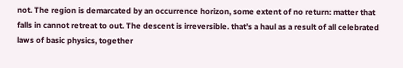not. The region is demarcated by an occurrence horizon, some extent of no return: matter that falls in cannot retreat to out. The descent is irreversible. that’s a haul as a result of all celebrated laws of basic physics, together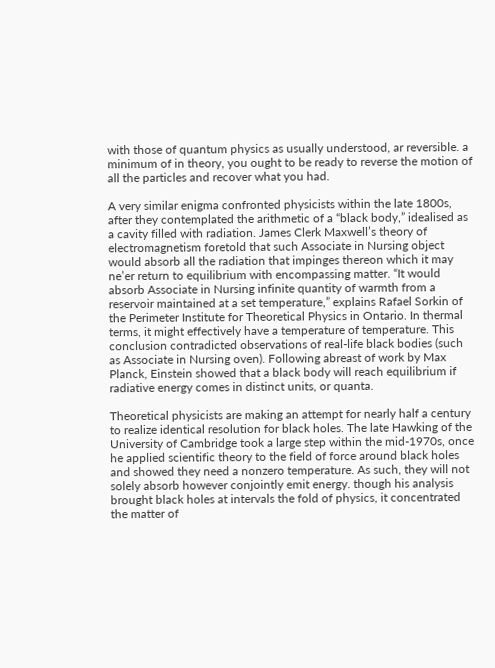with those of quantum physics as usually understood, ar reversible. a minimum of in theory, you ought to be ready to reverse the motion of all the particles and recover what you had.

A very similar enigma confronted physicists within the late 1800s, after they contemplated the arithmetic of a “black body,” idealised as a cavity filled with radiation. James Clerk Maxwell’s theory of electromagnetism foretold that such Associate in Nursing object would absorb all the radiation that impinges thereon which it may ne’er return to equilibrium with encompassing matter. “It would absorb Associate in Nursing infinite quantity of warmth from a reservoir maintained at a set temperature,” explains Rafael Sorkin of the Perimeter Institute for Theoretical Physics in Ontario. In thermal terms, it might effectively have a temperature of temperature. This conclusion contradicted observations of real-life black bodies (such as Associate in Nursing oven). Following abreast of work by Max Planck, Einstein showed that a black body will reach equilibrium if radiative energy comes in distinct units, or quanta.

Theoretical physicists are making an attempt for nearly half a century to realize identical resolution for black holes. The late Hawking of the University of Cambridge took a large step within the mid-1970s, once he applied scientific theory to the field of force around black holes and showed they need a nonzero temperature. As such, they will not solely absorb however conjointly emit energy. though his analysis brought black holes at intervals the fold of physics, it concentrated the matter of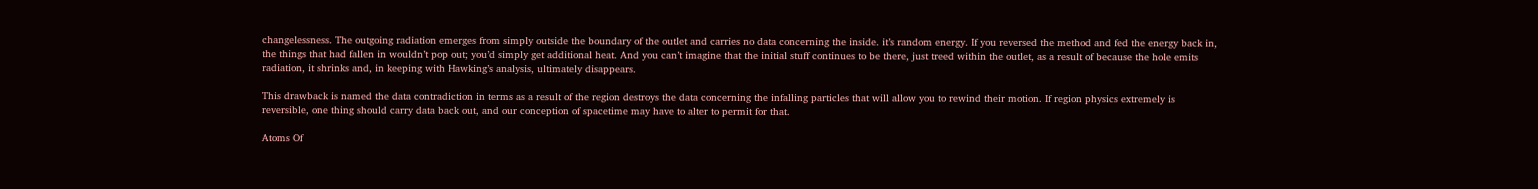changelessness. The outgoing radiation emerges from simply outside the boundary of the outlet and carries no data concerning the inside. it’s random energy. If you reversed the method and fed the energy back in, the things that had fallen in wouldn’t pop out; you’d simply get additional heat. And you can’t imagine that the initial stuff continues to be there, just treed within the outlet, as a result of because the hole emits radiation, it shrinks and, in keeping with Hawking’s analysis, ultimately disappears.

This drawback is named the data contradiction in terms as a result of the region destroys the data concerning the infalling particles that will allow you to rewind their motion. If region physics extremely is reversible, one thing should carry data back out, and our conception of spacetime may have to alter to permit for that.

Atoms Of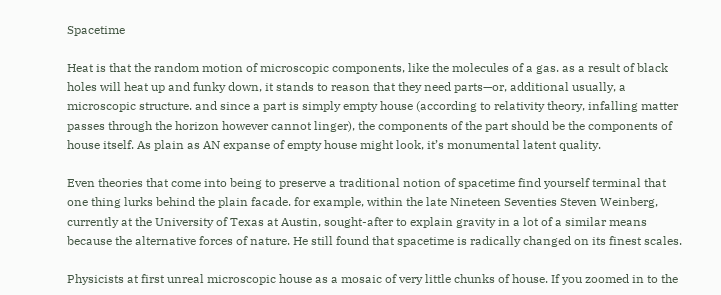Spacetime

Heat is that the random motion of microscopic components, like the molecules of a gas. as a result of black holes will heat up and funky down, it stands to reason that they need parts—or, additional usually, a microscopic structure. and since a part is simply empty house (according to relativity theory, infalling matter passes through the horizon however cannot linger), the components of the part should be the components of house itself. As plain as AN expanse of empty house might look, it’s monumental latent quality.

Even theories that come into being to preserve a traditional notion of spacetime find yourself terminal that one thing lurks behind the plain facade. for example, within the late Nineteen Seventies Steven Weinberg, currently at the University of Texas at Austin, sought-after to explain gravity in a lot of a similar means because the alternative forces of nature. He still found that spacetime is radically changed on its finest scales.

Physicists at first unreal microscopic house as a mosaic of very little chunks of house. If you zoomed in to the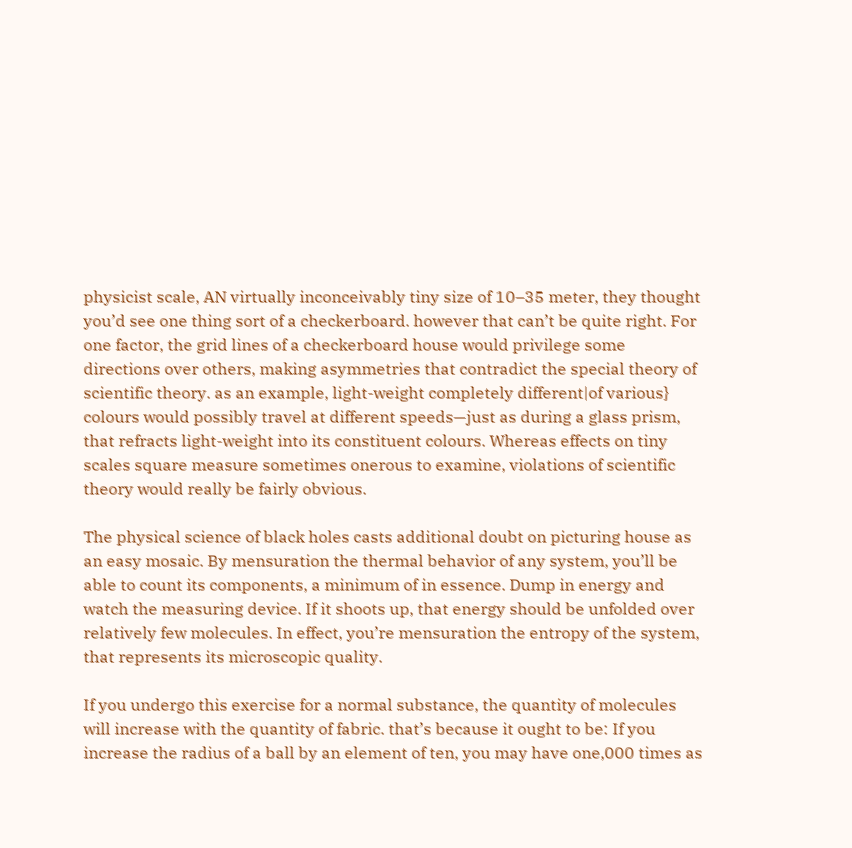physicist scale, AN virtually inconceivably tiny size of 10–35 meter, they thought you’d see one thing sort of a checkerboard. however that can’t be quite right. For one factor, the grid lines of a checkerboard house would privilege some directions over others, making asymmetries that contradict the special theory of scientific theory. as an example, light-weight completely different|of various} colours would possibly travel at different speeds—just as during a glass prism, that refracts light-weight into its constituent colours. Whereas effects on tiny scales square measure sometimes onerous to examine, violations of scientific theory would really be fairly obvious.

The physical science of black holes casts additional doubt on picturing house as an easy mosaic. By mensuration the thermal behavior of any system, you’ll be able to count its components, a minimum of in essence. Dump in energy and watch the measuring device. If it shoots up, that energy should be unfolded over relatively few molecules. In effect, you’re mensuration the entropy of the system, that represents its microscopic quality.

If you undergo this exercise for a normal substance, the quantity of molecules will increase with the quantity of fabric. that’s because it ought to be: If you increase the radius of a ball by an element of ten, you may have one,000 times as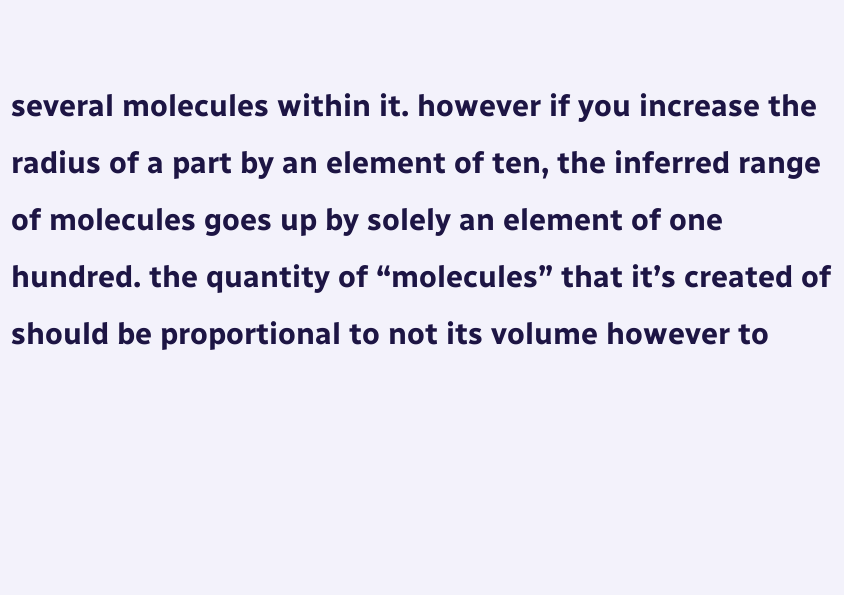several molecules within it. however if you increase the radius of a part by an element of ten, the inferred range of molecules goes up by solely an element of one hundred. the quantity of “molecules” that it’s created of should be proportional to not its volume however to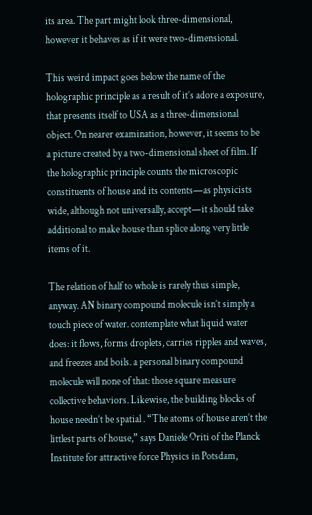its area. The part might look three-dimensional, however it behaves as if it were two-dimensional.

This weird impact goes below the name of the holographic principle as a result of it’s adore a exposure, that presents itself to USA as a three-dimensional object. On nearer examination, however, it seems to be a picture created by a two-dimensional sheet of film. If the holographic principle counts the microscopic constituents of house and its contents—as physicists wide, although not universally, accept—it should take additional to make house than splice along very little items of it.

The relation of half to whole is rarely thus simple, anyway. AN binary compound molecule isn’t simply a touch piece of water. contemplate what liquid water does: it flows, forms droplets, carries ripples and waves, and freezes and boils. a personal binary compound molecule will none of that: those square measure collective behaviors. Likewise, the building blocks of house needn’t be spatial . “The atoms of house aren’t the littlest parts of house,” says Daniele Oriti of the Planck Institute for attractive force Physics in Potsdam,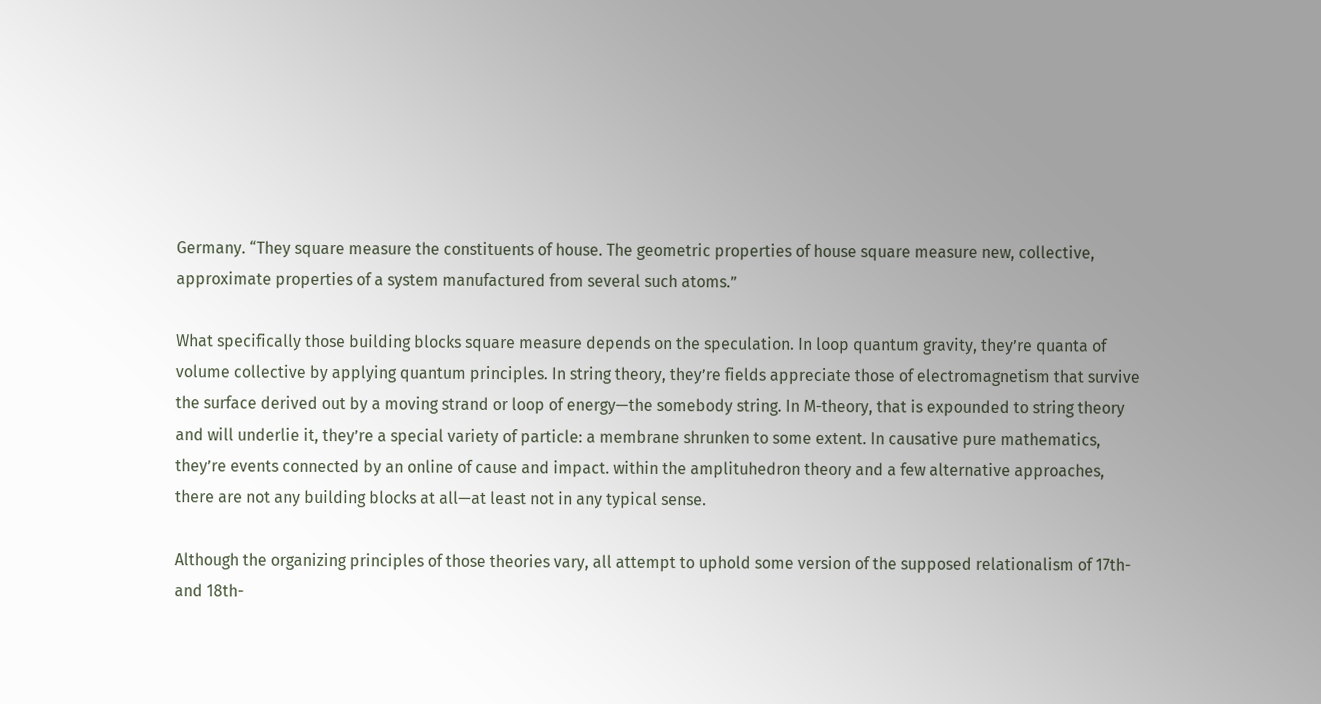Germany. “They square measure the constituents of house. The geometric properties of house square measure new, collective, approximate properties of a system manufactured from several such atoms.”

What specifically those building blocks square measure depends on the speculation. In loop quantum gravity, they’re quanta of volume collective by applying quantum principles. In string theory, they’re fields appreciate those of electromagnetism that survive the surface derived out by a moving strand or loop of energy—the somebody string. In M-theory, that is expounded to string theory and will underlie it, they’re a special variety of particle: a membrane shrunken to some extent. In causative pure mathematics, they’re events connected by an online of cause and impact. within the amplituhedron theory and a few alternative approaches, there are not any building blocks at all—at least not in any typical sense.

Although the organizing principles of those theories vary, all attempt to uphold some version of the supposed relationalism of 17th- and 18th-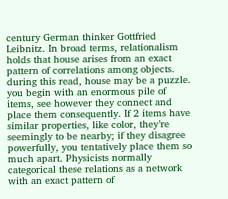century German thinker Gottfried Leibnitz. In broad terms, relationalism holds that house arises from an exact pattern of correlations among objects. during this read, house may be a puzzle. you begin with an enormous pile of items, see however they connect and place them consequently. If 2 items have similar properties, like color, they’re seemingly to be nearby; if they disagree powerfully, you tentatively place them so much apart. Physicists normally categorical these relations as a network with an exact pattern of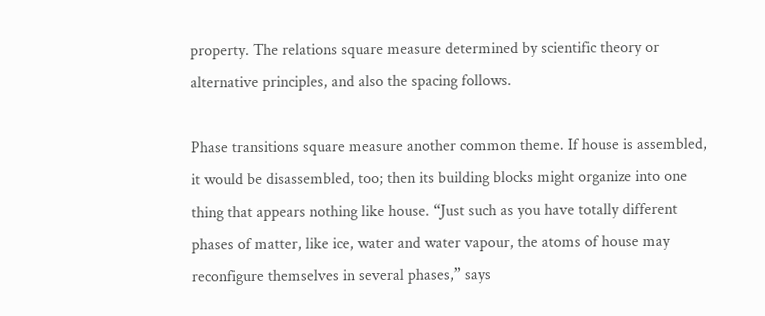property. The relations square measure determined by scientific theory or alternative principles, and also the spacing follows.

Phase transitions square measure another common theme. If house is assembled, it would be disassembled, too; then its building blocks might organize into one thing that appears nothing like house. “Just such as you have totally different phases of matter, like ice, water and water vapour, the atoms of house may reconfigure themselves in several phases,” says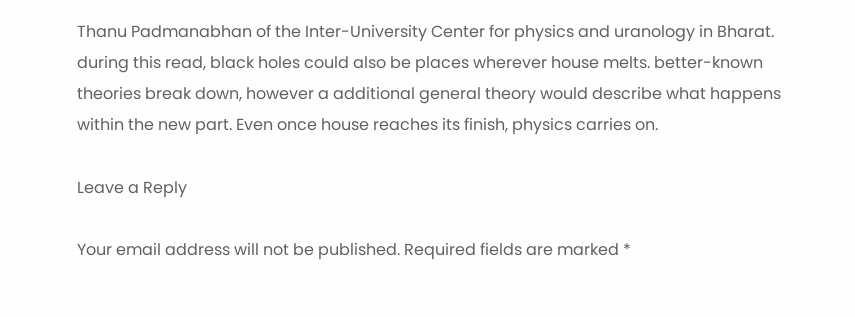Thanu Padmanabhan of the Inter-University Center for physics and uranology in Bharat. during this read, black holes could also be places wherever house melts. better-known theories break down, however a additional general theory would describe what happens within the new part. Even once house reaches its finish, physics carries on.

Leave a Reply

Your email address will not be published. Required fields are marked *